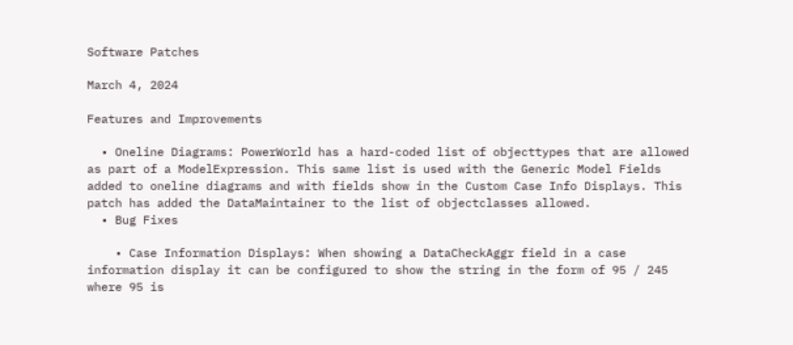Software Patches

March 4, 2024

Features and Improvements

  • Oneline Diagrams: PowerWorld has a hard-coded list of objecttypes that are allowed as part of a ModelExpression. This same list is used with the Generic Model Fields added to oneline diagrams and with fields show in the Custom Case Info Displays. This patch has added the DataMaintainer to the list of objectclasses allowed.
  • Bug Fixes

    • Case Information Displays: When showing a DataCheckAggr field in a case information display it can be configured to show the string in the form of 95 / 245 where 95 is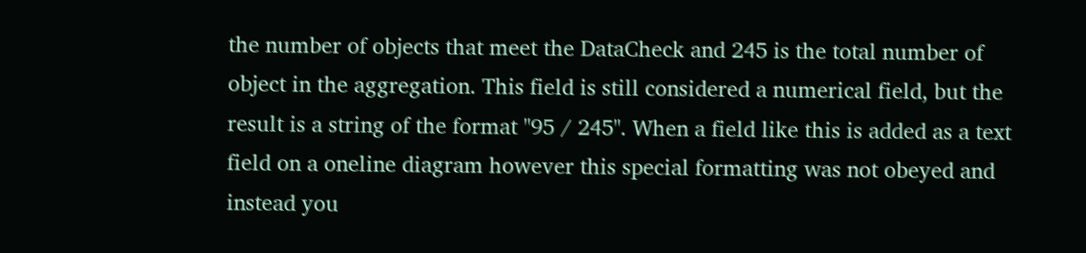the number of objects that meet the DataCheck and 245 is the total number of object in the aggregation. This field is still considered a numerical field, but the result is a string of the format "95 / 245". When a field like this is added as a text field on a oneline diagram however this special formatting was not obeyed and instead you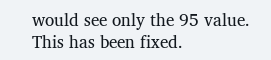would see only the 95 value. This has been fixed.